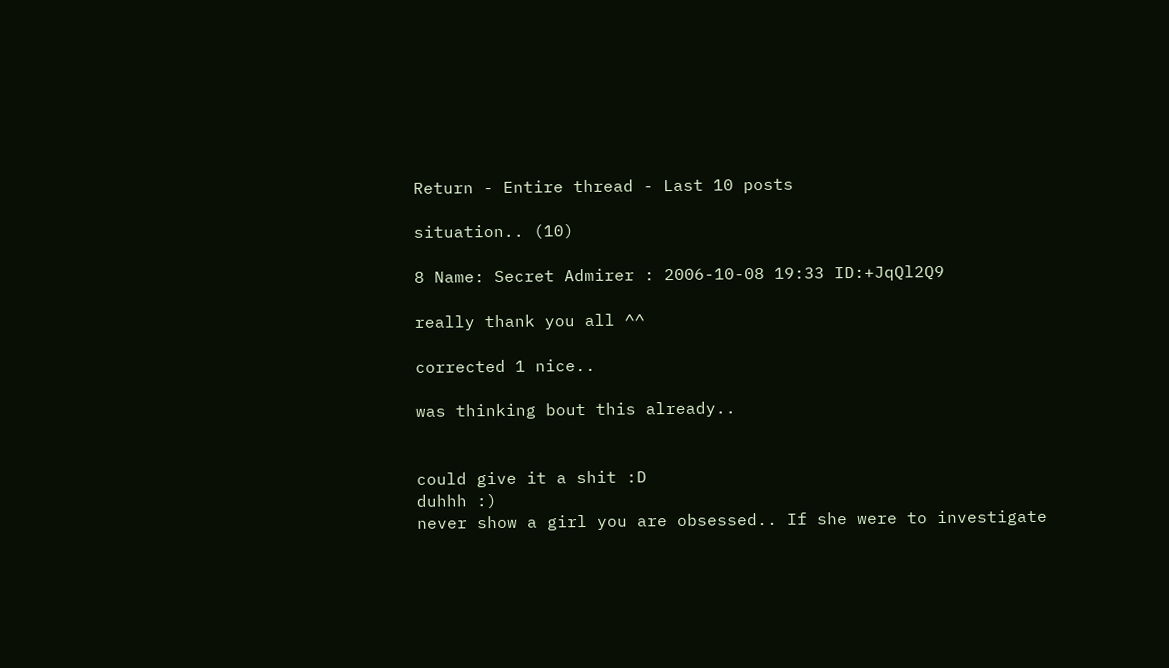Return - Entire thread - Last 10 posts

situation.. (10)

8 Name: Secret Admirer : 2006-10-08 19:33 ID:+JqQl2Q9

really thank you all ^^

corrected 1 nice..

was thinking bout this already..


could give it a shit :D
duhhh :)
never show a girl you are obsessed.. If she were to investigate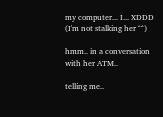my computer... I... XDDD (I'm not stalking her ^^)

hmm.. in a conversation with her ATM..

telling me..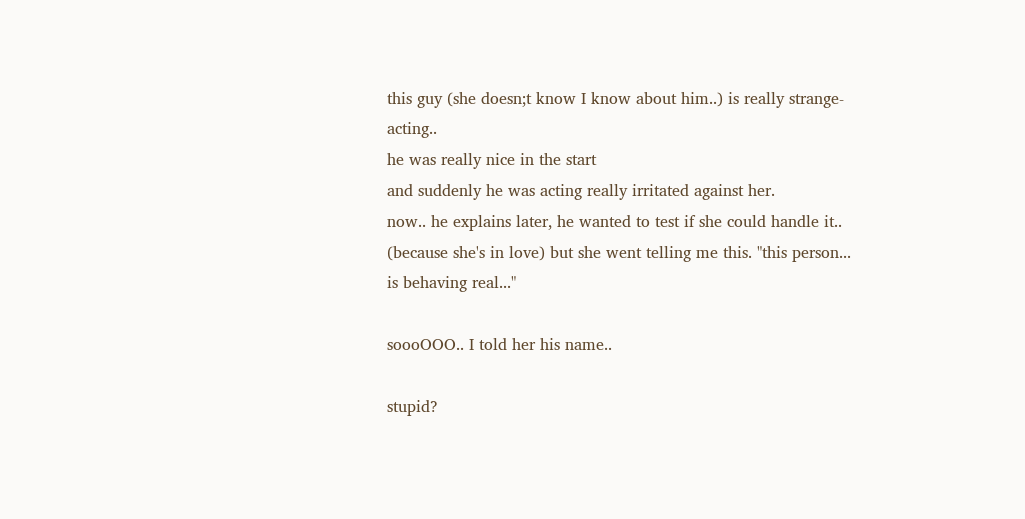this guy (she doesn;t know I know about him..) is really strange-acting..
he was really nice in the start
and suddenly he was acting really irritated against her.
now.. he explains later, he wanted to test if she could handle it..
(because she's in love) but she went telling me this. "this person... is behaving real..."

soooOOO.. I told her his name..

stupid?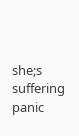she;s suffering panic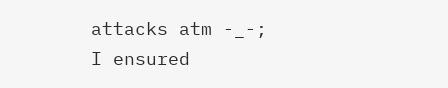attacks atm -_-;
I ensured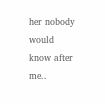her nobody would know after me..